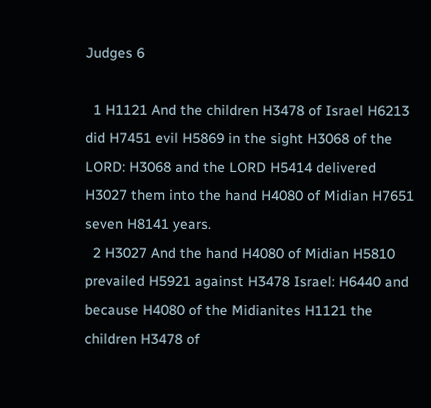Judges 6

  1 H1121 And the children H3478 of Israel H6213 did H7451 evil H5869 in the sight H3068 of the LORD: H3068 and the LORD H5414 delivered H3027 them into the hand H4080 of Midian H7651 seven H8141 years.
  2 H3027 And the hand H4080 of Midian H5810 prevailed H5921 against H3478 Israel: H6440 and because H4080 of the Midianites H1121 the children H3478 of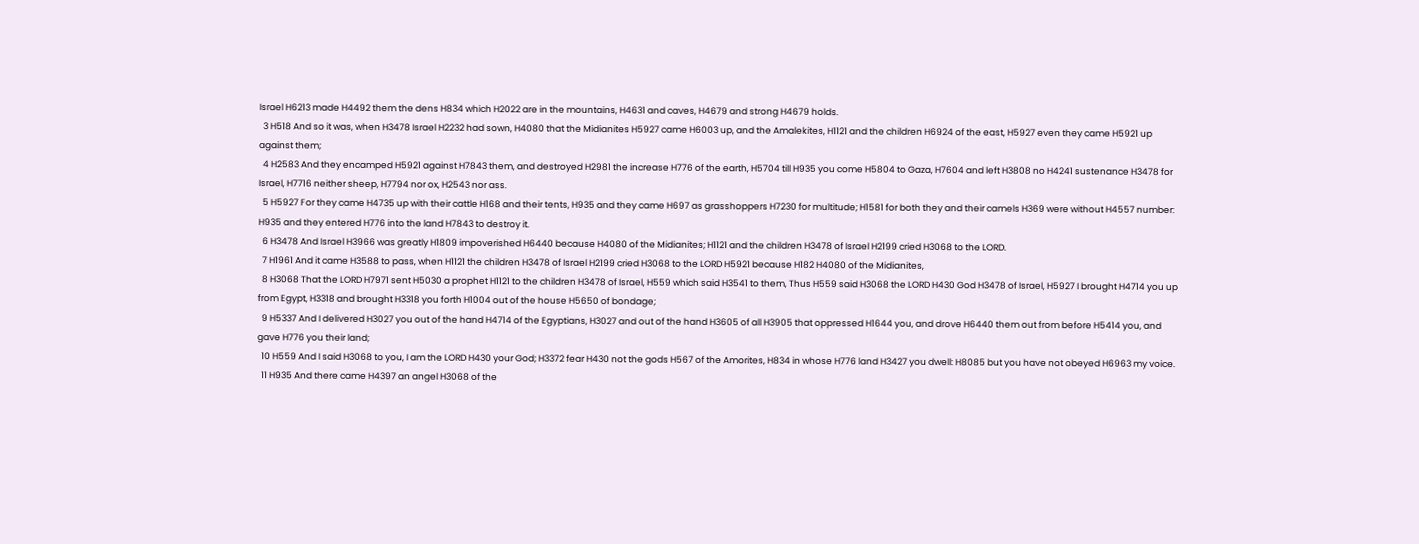Israel H6213 made H4492 them the dens H834 which H2022 are in the mountains, H4631 and caves, H4679 and strong H4679 holds.
  3 H518 And so it was, when H3478 Israel H2232 had sown, H4080 that the Midianites H5927 came H6003 up, and the Amalekites, H1121 and the children H6924 of the east, H5927 even they came H5921 up against them;
  4 H2583 And they encamped H5921 against H7843 them, and destroyed H2981 the increase H776 of the earth, H5704 till H935 you come H5804 to Gaza, H7604 and left H3808 no H4241 sustenance H3478 for Israel, H7716 neither sheep, H7794 nor ox, H2543 nor ass.
  5 H5927 For they came H4735 up with their cattle H168 and their tents, H935 and they came H697 as grasshoppers H7230 for multitude; H1581 for both they and their camels H369 were without H4557 number: H935 and they entered H776 into the land H7843 to destroy it.
  6 H3478 And Israel H3966 was greatly H1809 impoverished H6440 because H4080 of the Midianites; H1121 and the children H3478 of Israel H2199 cried H3068 to the LORD.
  7 H1961 And it came H3588 to pass, when H1121 the children H3478 of Israel H2199 cried H3068 to the LORD H5921 because H182 H4080 of the Midianites,
  8 H3068 That the LORD H7971 sent H5030 a prophet H1121 to the children H3478 of Israel, H559 which said H3541 to them, Thus H559 said H3068 the LORD H430 God H3478 of Israel, H5927 I brought H4714 you up from Egypt, H3318 and brought H3318 you forth H1004 out of the house H5650 of bondage;
  9 H5337 And I delivered H3027 you out of the hand H4714 of the Egyptians, H3027 and out of the hand H3605 of all H3905 that oppressed H1644 you, and drove H6440 them out from before H5414 you, and gave H776 you their land;
  10 H559 And I said H3068 to you, I am the LORD H430 your God; H3372 fear H430 not the gods H567 of the Amorites, H834 in whose H776 land H3427 you dwell: H8085 but you have not obeyed H6963 my voice.
  11 H935 And there came H4397 an angel H3068 of the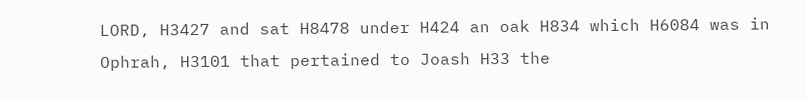LORD, H3427 and sat H8478 under H424 an oak H834 which H6084 was in Ophrah, H3101 that pertained to Joash H33 the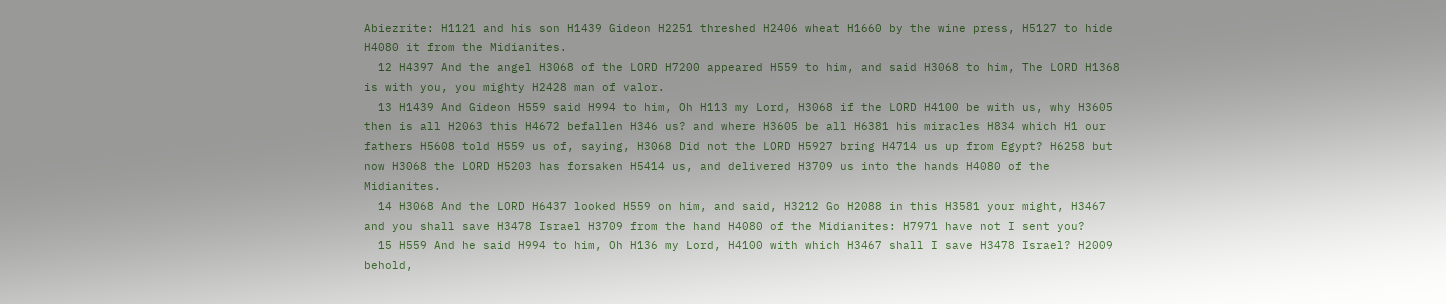Abiezrite: H1121 and his son H1439 Gideon H2251 threshed H2406 wheat H1660 by the wine press, H5127 to hide H4080 it from the Midianites.
  12 H4397 And the angel H3068 of the LORD H7200 appeared H559 to him, and said H3068 to him, The LORD H1368 is with you, you mighty H2428 man of valor.
  13 H1439 And Gideon H559 said H994 to him, Oh H113 my Lord, H3068 if the LORD H4100 be with us, why H3605 then is all H2063 this H4672 befallen H346 us? and where H3605 be all H6381 his miracles H834 which H1 our fathers H5608 told H559 us of, saying, H3068 Did not the LORD H5927 bring H4714 us up from Egypt? H6258 but now H3068 the LORD H5203 has forsaken H5414 us, and delivered H3709 us into the hands H4080 of the Midianites.
  14 H3068 And the LORD H6437 looked H559 on him, and said, H3212 Go H2088 in this H3581 your might, H3467 and you shall save H3478 Israel H3709 from the hand H4080 of the Midianites: H7971 have not I sent you?
  15 H559 And he said H994 to him, Oh H136 my Lord, H4100 with which H3467 shall I save H3478 Israel? H2009 behold,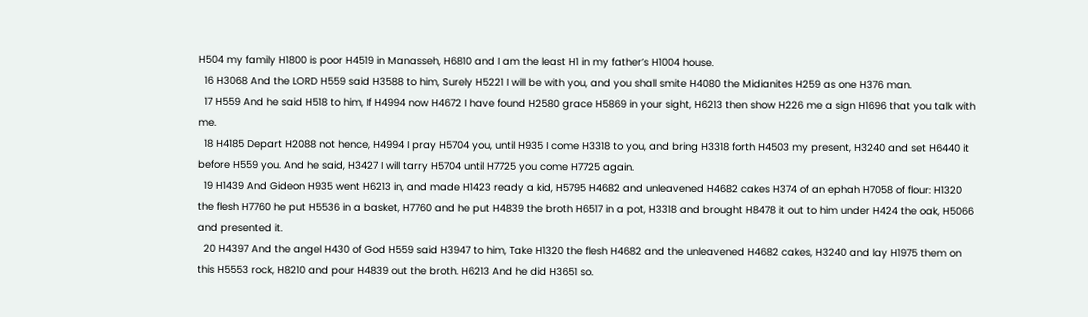H504 my family H1800 is poor H4519 in Manasseh, H6810 and I am the least H1 in my father’s H1004 house.
  16 H3068 And the LORD H559 said H3588 to him, Surely H5221 I will be with you, and you shall smite H4080 the Midianites H259 as one H376 man.
  17 H559 And he said H518 to him, If H4994 now H4672 I have found H2580 grace H5869 in your sight, H6213 then show H226 me a sign H1696 that you talk with me.
  18 H4185 Depart H2088 not hence, H4994 I pray H5704 you, until H935 I come H3318 to you, and bring H3318 forth H4503 my present, H3240 and set H6440 it before H559 you. And he said, H3427 I will tarry H5704 until H7725 you come H7725 again.
  19 H1439 And Gideon H935 went H6213 in, and made H1423 ready a kid, H5795 H4682 and unleavened H4682 cakes H374 of an ephah H7058 of flour: H1320 the flesh H7760 he put H5536 in a basket, H7760 and he put H4839 the broth H6517 in a pot, H3318 and brought H8478 it out to him under H424 the oak, H5066 and presented it.
  20 H4397 And the angel H430 of God H559 said H3947 to him, Take H1320 the flesh H4682 and the unleavened H4682 cakes, H3240 and lay H1975 them on this H5553 rock, H8210 and pour H4839 out the broth. H6213 And he did H3651 so.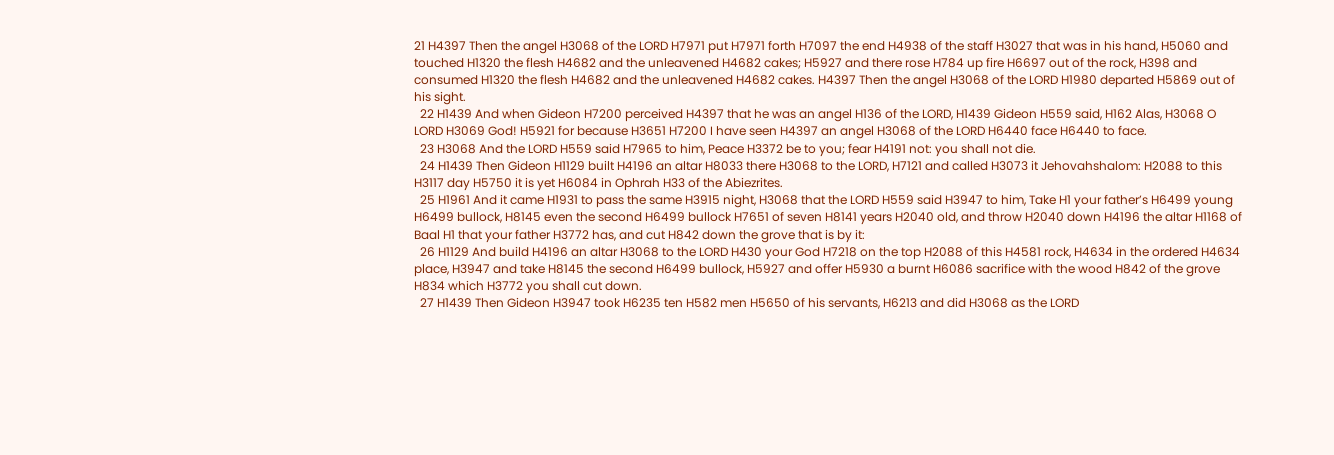21 H4397 Then the angel H3068 of the LORD H7971 put H7971 forth H7097 the end H4938 of the staff H3027 that was in his hand, H5060 and touched H1320 the flesh H4682 and the unleavened H4682 cakes; H5927 and there rose H784 up fire H6697 out of the rock, H398 and consumed H1320 the flesh H4682 and the unleavened H4682 cakes. H4397 Then the angel H3068 of the LORD H1980 departed H5869 out of his sight.
  22 H1439 And when Gideon H7200 perceived H4397 that he was an angel H136 of the LORD, H1439 Gideon H559 said, H162 Alas, H3068 O LORD H3069 God! H5921 for because H3651 H7200 I have seen H4397 an angel H3068 of the LORD H6440 face H6440 to face.
  23 H3068 And the LORD H559 said H7965 to him, Peace H3372 be to you; fear H4191 not: you shall not die.
  24 H1439 Then Gideon H1129 built H4196 an altar H8033 there H3068 to the LORD, H7121 and called H3073 it Jehovahshalom: H2088 to this H3117 day H5750 it is yet H6084 in Ophrah H33 of the Abiezrites.
  25 H1961 And it came H1931 to pass the same H3915 night, H3068 that the LORD H559 said H3947 to him, Take H1 your father’s H6499 young H6499 bullock, H8145 even the second H6499 bullock H7651 of seven H8141 years H2040 old, and throw H2040 down H4196 the altar H1168 of Baal H1 that your father H3772 has, and cut H842 down the grove that is by it:
  26 H1129 And build H4196 an altar H3068 to the LORD H430 your God H7218 on the top H2088 of this H4581 rock, H4634 in the ordered H4634 place, H3947 and take H8145 the second H6499 bullock, H5927 and offer H5930 a burnt H6086 sacrifice with the wood H842 of the grove H834 which H3772 you shall cut down.
  27 H1439 Then Gideon H3947 took H6235 ten H582 men H5650 of his servants, H6213 and did H3068 as the LORD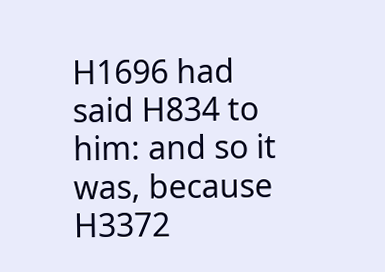H1696 had said H834 to him: and so it was, because H3372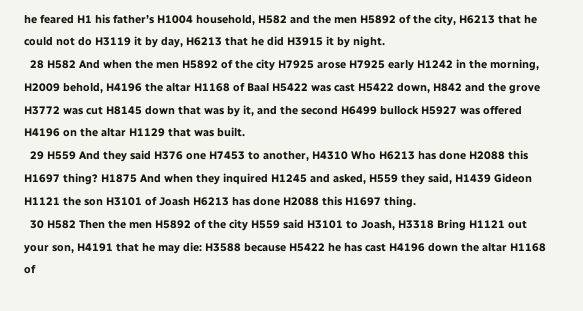he feared H1 his father’s H1004 household, H582 and the men H5892 of the city, H6213 that he could not do H3119 it by day, H6213 that he did H3915 it by night.
  28 H582 And when the men H5892 of the city H7925 arose H7925 early H1242 in the morning, H2009 behold, H4196 the altar H1168 of Baal H5422 was cast H5422 down, H842 and the grove H3772 was cut H8145 down that was by it, and the second H6499 bullock H5927 was offered H4196 on the altar H1129 that was built.
  29 H559 And they said H376 one H7453 to another, H4310 Who H6213 has done H2088 this H1697 thing? H1875 And when they inquired H1245 and asked, H559 they said, H1439 Gideon H1121 the son H3101 of Joash H6213 has done H2088 this H1697 thing.
  30 H582 Then the men H5892 of the city H559 said H3101 to Joash, H3318 Bring H1121 out your son, H4191 that he may die: H3588 because H5422 he has cast H4196 down the altar H1168 of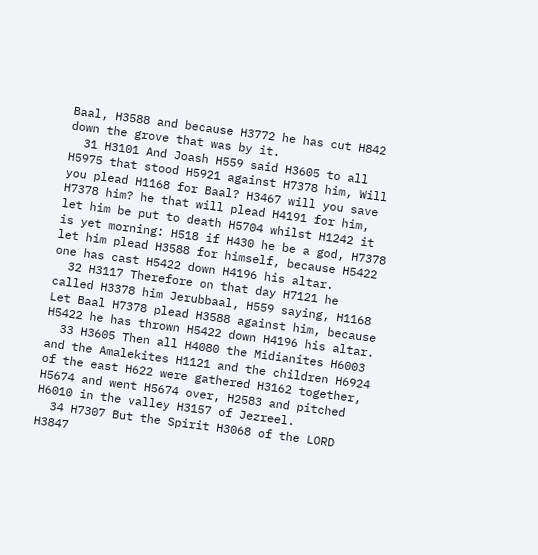Baal, H3588 and because H3772 he has cut H842 down the grove that was by it.
  31 H3101 And Joash H559 said H3605 to all H5975 that stood H5921 against H7378 him, Will you plead H1168 for Baal? H3467 will you save H7378 him? he that will plead H4191 for him, let him be put to death H5704 whilst H1242 it is yet morning: H518 if H430 he be a god, H7378 let him plead H3588 for himself, because H5422 one has cast H5422 down H4196 his altar.
  32 H3117 Therefore on that day H7121 he called H3378 him Jerubbaal, H559 saying, H1168 Let Baal H7378 plead H3588 against him, because H5422 he has thrown H5422 down H4196 his altar.
  33 H3605 Then all H4080 the Midianites H6003 and the Amalekites H1121 and the children H6924 of the east H622 were gathered H3162 together, H5674 and went H5674 over, H2583 and pitched H6010 in the valley H3157 of Jezreel.
  34 H7307 But the Spirit H3068 of the LORD H3847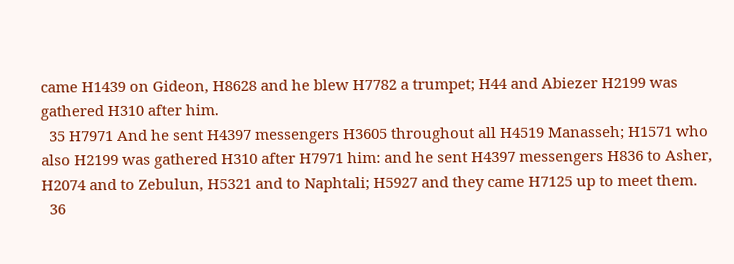came H1439 on Gideon, H8628 and he blew H7782 a trumpet; H44 and Abiezer H2199 was gathered H310 after him.
  35 H7971 And he sent H4397 messengers H3605 throughout all H4519 Manasseh; H1571 who also H2199 was gathered H310 after H7971 him: and he sent H4397 messengers H836 to Asher, H2074 and to Zebulun, H5321 and to Naphtali; H5927 and they came H7125 up to meet them.
  36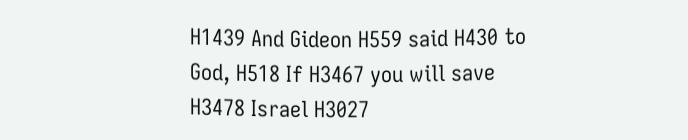H1439 And Gideon H559 said H430 to God, H518 If H3467 you will save H3478 Israel H3027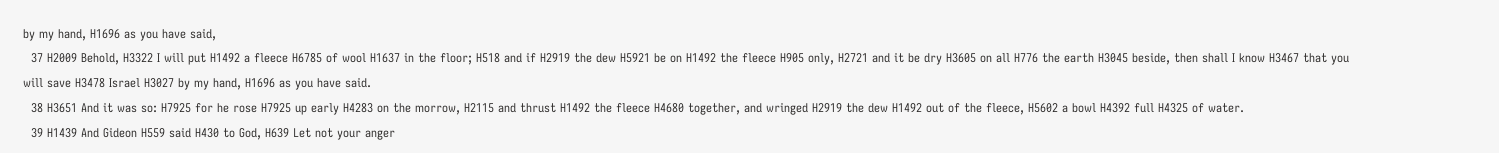by my hand, H1696 as you have said,
  37 H2009 Behold, H3322 I will put H1492 a fleece H6785 of wool H1637 in the floor; H518 and if H2919 the dew H5921 be on H1492 the fleece H905 only, H2721 and it be dry H3605 on all H776 the earth H3045 beside, then shall I know H3467 that you will save H3478 Israel H3027 by my hand, H1696 as you have said.
  38 H3651 And it was so: H7925 for he rose H7925 up early H4283 on the morrow, H2115 and thrust H1492 the fleece H4680 together, and wringed H2919 the dew H1492 out of the fleece, H5602 a bowl H4392 full H4325 of water.
  39 H1439 And Gideon H559 said H430 to God, H639 Let not your anger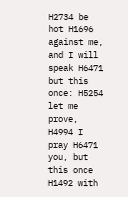H2734 be hot H1696 against me, and I will speak H6471 but this once: H5254 let me prove, H4994 I pray H6471 you, but this once H1492 with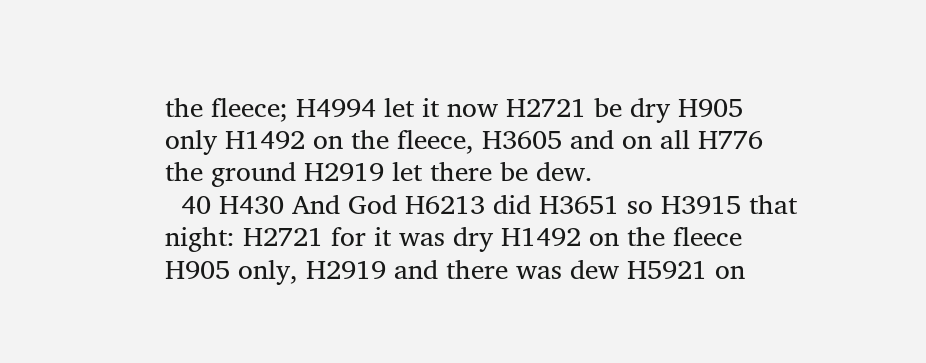the fleece; H4994 let it now H2721 be dry H905 only H1492 on the fleece, H3605 and on all H776 the ground H2919 let there be dew.
  40 H430 And God H6213 did H3651 so H3915 that night: H2721 for it was dry H1492 on the fleece H905 only, H2919 and there was dew H5921 on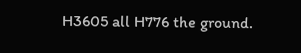H3605 all H776 the ground.